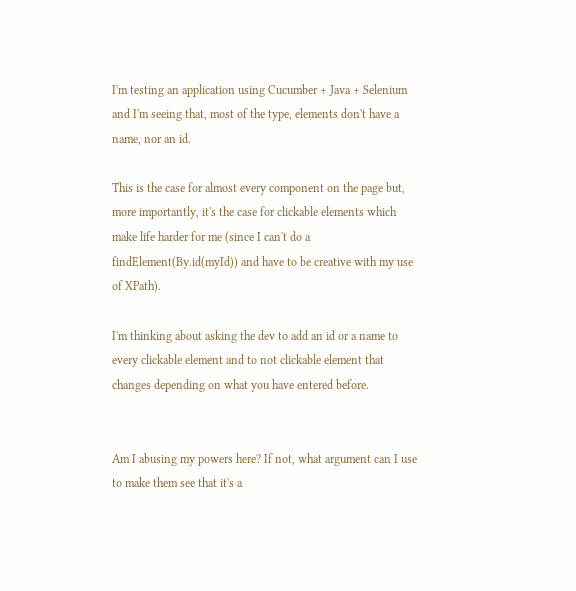I'm testing an application using Cucumber + Java + Selenium and I'm seeing that, most of the type, elements don't have a name, nor an id.

This is the case for almost every component on the page but, more importantly, it's the case for clickable elements which make life harder for me (since I can't do a findElement(By.id(myId)) and have to be creative with my use of XPath).

I'm thinking about asking the dev to add an id or a name to every clickable element and to not clickable element that changes depending on what you have entered before.


Am I abusing my powers here? If not, what argument can I use to make them see that it's a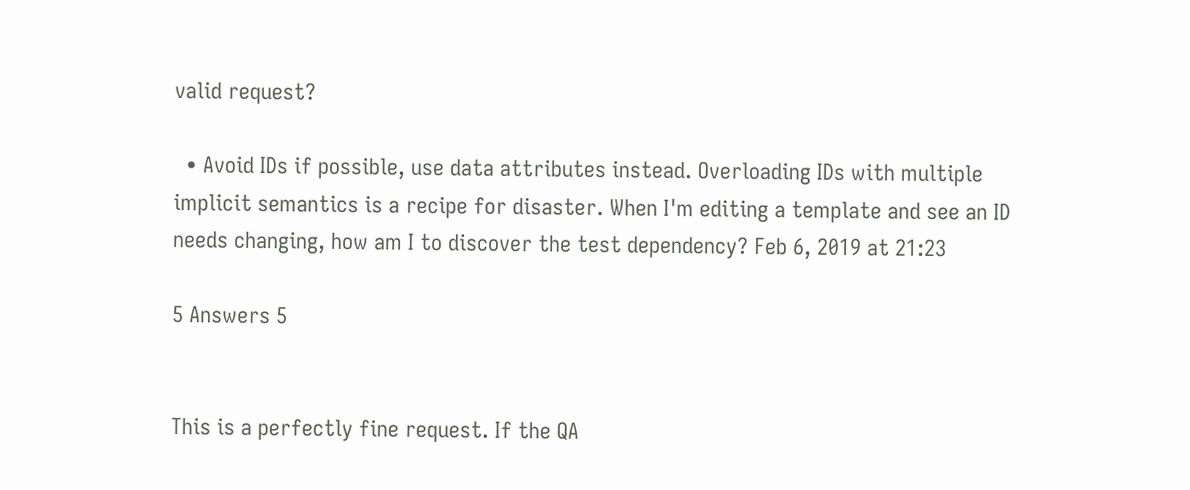valid request?

  • Avoid IDs if possible, use data attributes instead. Overloading IDs with multiple implicit semantics is a recipe for disaster. When I'm editing a template and see an ID needs changing, how am I to discover the test dependency? Feb 6, 2019 at 21:23

5 Answers 5


This is a perfectly fine request. If the QA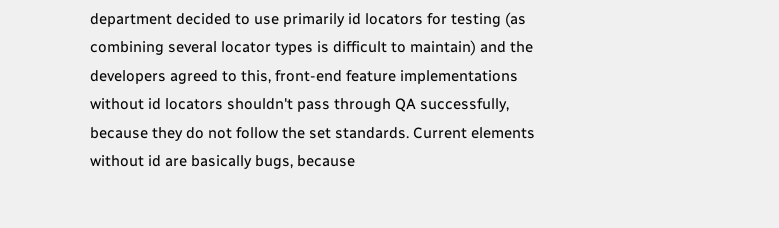department decided to use primarily id locators for testing (as combining several locator types is difficult to maintain) and the developers agreed to this, front-end feature implementations without id locators shouldn't pass through QA successfully, because they do not follow the set standards. Current elements without id are basically bugs, because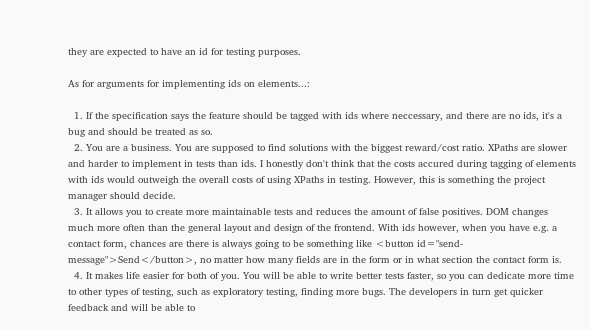they are expected to have an id for testing purposes.

As for arguments for implementing ids on elements...:

  1. If the specification says the feature should be tagged with ids where neccessary, and there are no ids, it's a bug and should be treated as so.
  2. You are a business. You are supposed to find solutions with the biggest reward/cost ratio. XPaths are slower and harder to implement in tests than ids. I honestly don't think that the costs accured during tagging of elements with ids would outweigh the overall costs of using XPaths in testing. However, this is something the project manager should decide.
  3. It allows you to create more maintainable tests and reduces the amount of false positives. DOM changes much more often than the general layout and design of the frontend. With ids however, when you have e.g. a contact form, chances are there is always going to be something like <button id="send-message">Send</button>, no matter how many fields are in the form or in what section the contact form is.
  4. It makes life easier for both of you. You will be able to write better tests faster, so you can dedicate more time to other types of testing, such as exploratory testing, finding more bugs. The developers in turn get quicker feedback and will be able to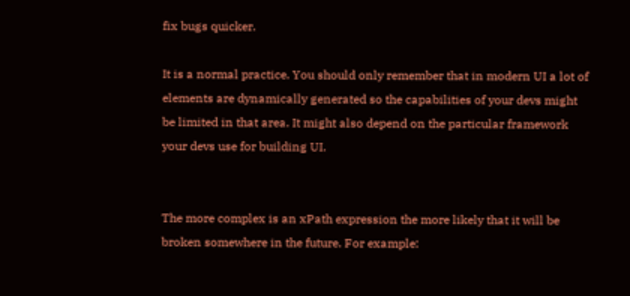fix bugs quicker.

It is a normal practice. You should only remember that in modern UI a lot of elements are dynamically generated so the capabilities of your devs might be limited in that area. It might also depend on the particular framework your devs use for building UI.


The more complex is an xPath expression the more likely that it will be broken somewhere in the future. For example: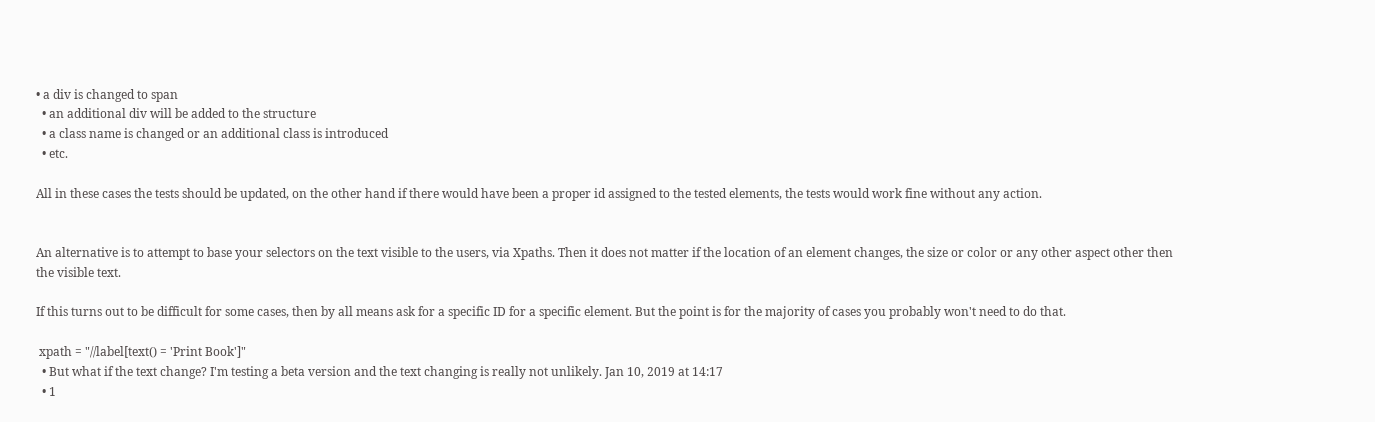• a div is changed to span
  • an additional div will be added to the structure
  • a class name is changed or an additional class is introduced
  • etc.

All in these cases the tests should be updated, on the other hand if there would have been a proper id assigned to the tested elements, the tests would work fine without any action.


An alternative is to attempt to base your selectors on the text visible to the users, via Xpaths. Then it does not matter if the location of an element changes, the size or color or any other aspect other then the visible text.

If this turns out to be difficult for some cases, then by all means ask for a specific ID for a specific element. But the point is for the majority of cases you probably won't need to do that.

 xpath = "//label[text() = 'Print Book']"
  • But what if the text change? I'm testing a beta version and the text changing is really not unlikely. Jan 10, 2019 at 14:17
  • 1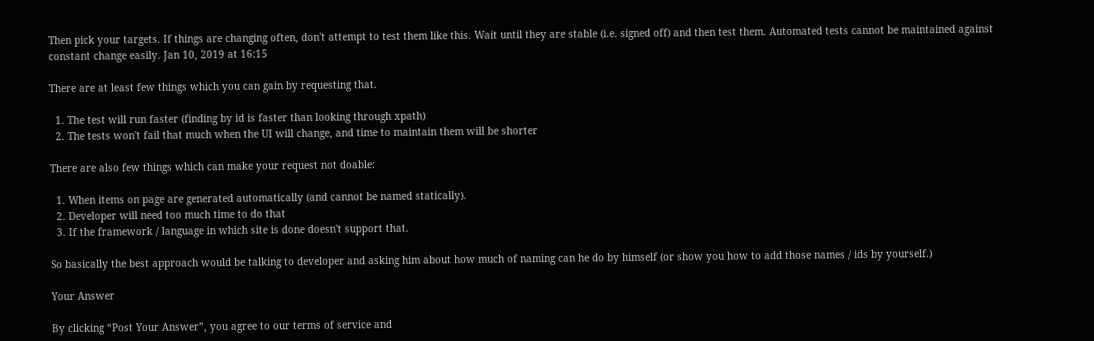Then pick your targets. If things are changing often, don't attempt to test them like this. Wait until they are stable (i.e. signed off) and then test them. Automated tests cannot be maintained against constant change easily. Jan 10, 2019 at 16:15

There are at least few things which you can gain by requesting that.

  1. The test will run faster (finding by id is faster than looking through xpath)
  2. The tests won't fail that much when the UI will change, and time to maintain them will be shorter

There are also few things which can make your request not doable:

  1. When items on page are generated automatically (and cannot be named statically).
  2. Developer will need too much time to do that
  3. If the framework / language in which site is done doesn't support that.

So basically the best approach would be talking to developer and asking him about how much of naming can he do by himself (or show you how to add those names / ids by yourself.)

Your Answer

By clicking “Post Your Answer”, you agree to our terms of service and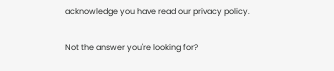acknowledge you have read our privacy policy.

Not the answer you're looking for?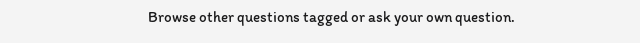Browse other questions tagged or ask your own question.